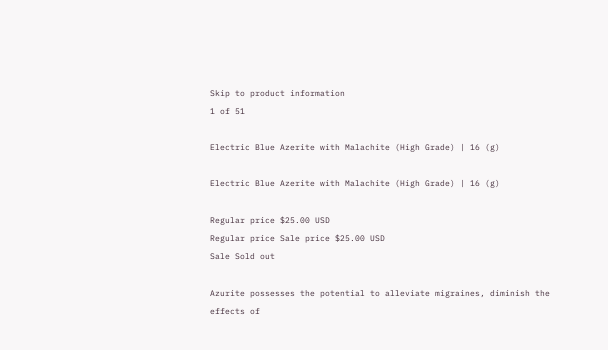Skip to product information
1 of 51

Electric Blue Azerite with Malachite (High Grade) | 16 (g)

Electric Blue Azerite with Malachite (High Grade) | 16 (g)

Regular price $25.00 USD
Regular price Sale price $25.00 USD
Sale Sold out

Azurite possesses the potential to alleviate migraines, diminish the effects of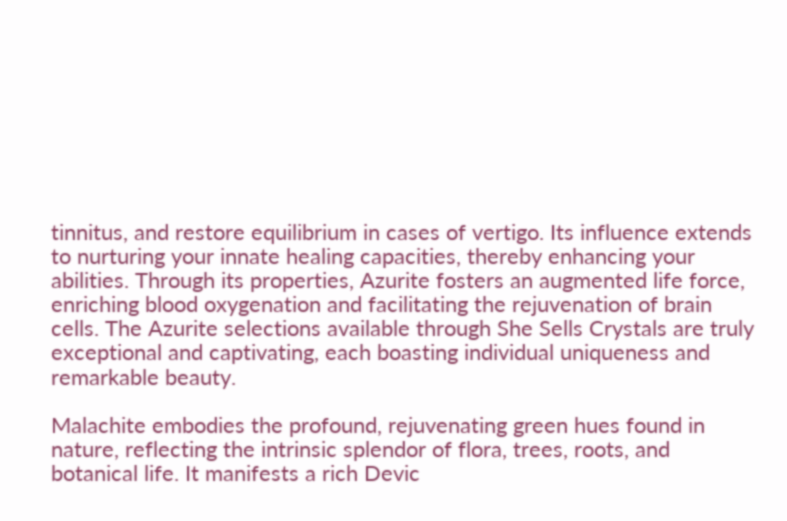tinnitus, and restore equilibrium in cases of vertigo. Its influence extends to nurturing your innate healing capacities, thereby enhancing your abilities. Through its properties, Azurite fosters an augmented life force, enriching blood oxygenation and facilitating the rejuvenation of brain cells. The Azurite selections available through She Sells Crystals are truly exceptional and captivating, each boasting individual uniqueness and remarkable beauty.

Malachite embodies the profound, rejuvenating green hues found in nature, reflecting the intrinsic splendor of flora, trees, roots, and botanical life. It manifests a rich Devic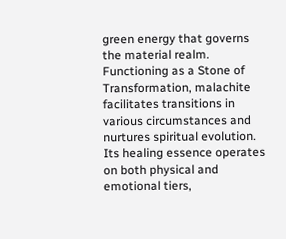green energy that governs the material realm. Functioning as a Stone of Transformation, malachite facilitates transitions in various circumstances and nurtures spiritual evolution. Its healing essence operates on both physical and emotional tiers,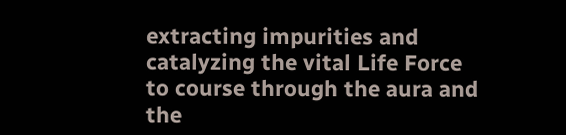extracting impurities and catalyzing the vital Life Force to course through the aura and the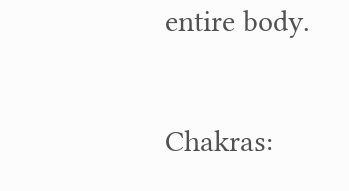entire body.

Chakras: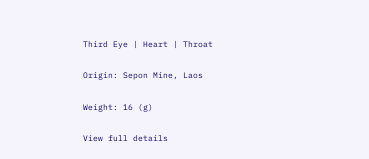Third Eye | Heart | Throat

Origin: Sepon Mine, Laos

Weight: 16 (g)

View full details